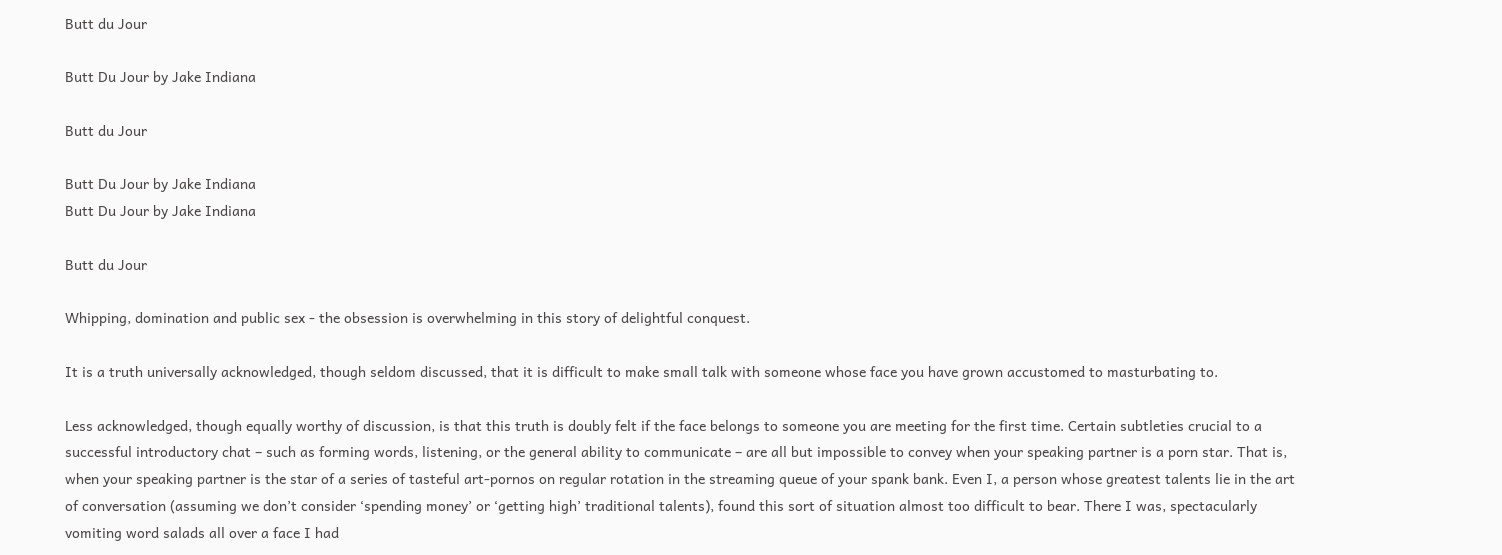Butt du Jour

Butt Du Jour by Jake Indiana

Butt du Jour

Butt Du Jour by Jake Indiana
Butt Du Jour by Jake Indiana

Butt du Jour

Whipping, domination and public sex - the obsession is overwhelming in this story of delightful conquest.

It is a truth universally acknowledged, though seldom discussed, that it is difficult to make small talk with someone whose face you have grown accustomed to masturbating to.

Less acknowledged, though equally worthy of discussion, is that this truth is doubly felt if the face belongs to someone you are meeting for the first time. Certain subtleties crucial to a successful introductory chat – such as forming words, listening, or the general ability to communicate – are all but impossible to convey when your speaking partner is a porn star. That is, when your speaking partner is the star of a series of tasteful art-pornos on regular rotation in the streaming queue of your spank bank. Even I, a person whose greatest talents lie in the art of conversation (assuming we don’t consider ‘spending money’ or ‘getting high’ traditional talents), found this sort of situation almost too difficult to bear. There I was, spectacularly vomiting word salads all over a face I had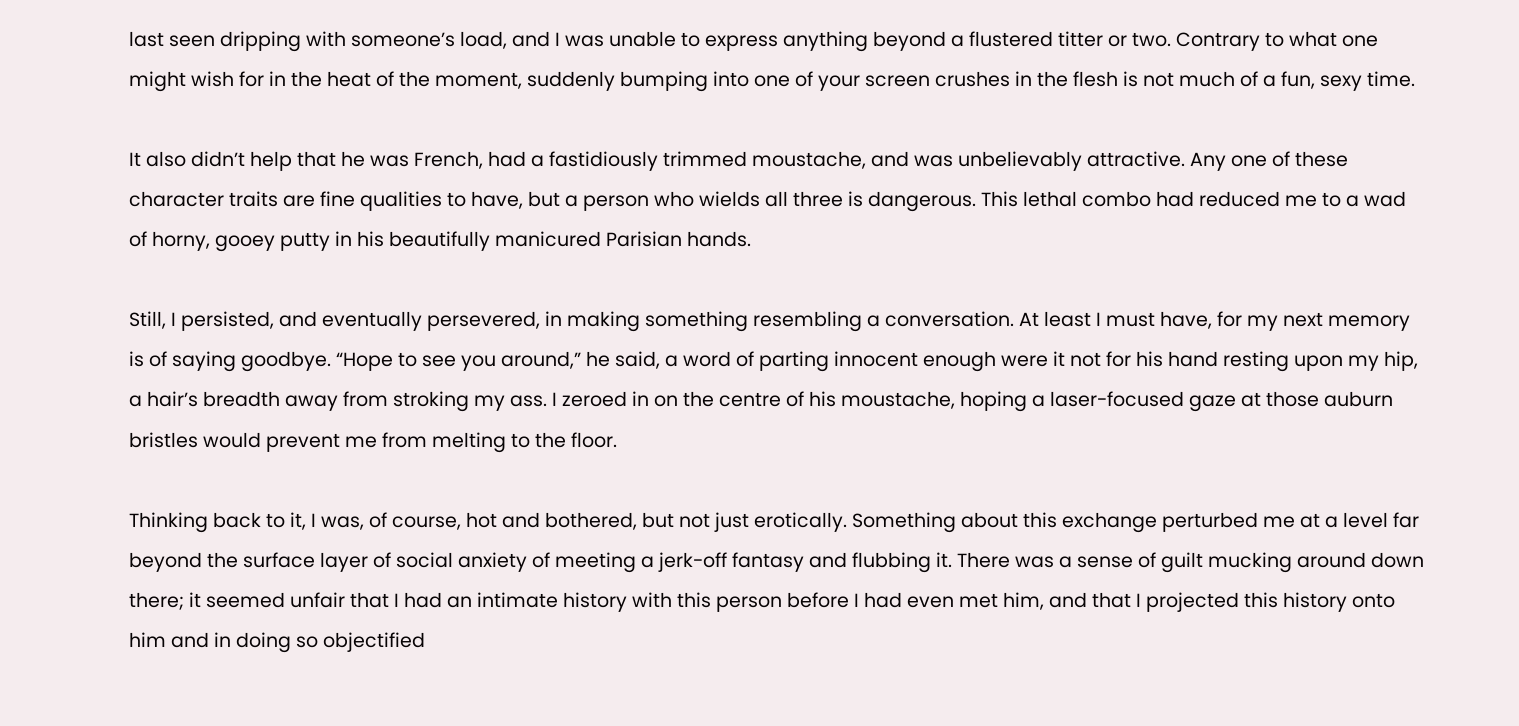last seen dripping with someone’s load, and I was unable to express anything beyond a flustered titter or two. Contrary to what one might wish for in the heat of the moment, suddenly bumping into one of your screen crushes in the flesh is not much of a fun, sexy time.

It also didn’t help that he was French, had a fastidiously trimmed moustache, and was unbelievably attractive. Any one of these character traits are fine qualities to have, but a person who wields all three is dangerous. This lethal combo had reduced me to a wad of horny, gooey putty in his beautifully manicured Parisian hands.

Still, I persisted, and eventually persevered, in making something resembling a conversation. At least I must have, for my next memory is of saying goodbye. “Hope to see you around,” he said, a word of parting innocent enough were it not for his hand resting upon my hip, a hair’s breadth away from stroking my ass. I zeroed in on the centre of his moustache, hoping a laser-focused gaze at those auburn bristles would prevent me from melting to the floor.

Thinking back to it, I was, of course, hot and bothered, but not just erotically. Something about this exchange perturbed me at a level far beyond the surface layer of social anxiety of meeting a jerk-off fantasy and flubbing it. There was a sense of guilt mucking around down there; it seemed unfair that I had an intimate history with this person before I had even met him, and that I projected this history onto him and in doing so objectified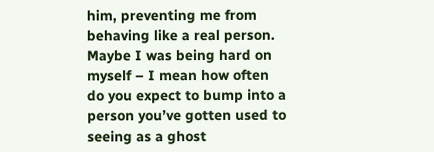him, preventing me from behaving like a real person. Maybe I was being hard on myself – I mean how often do you expect to bump into a person you’ve gotten used to seeing as a ghost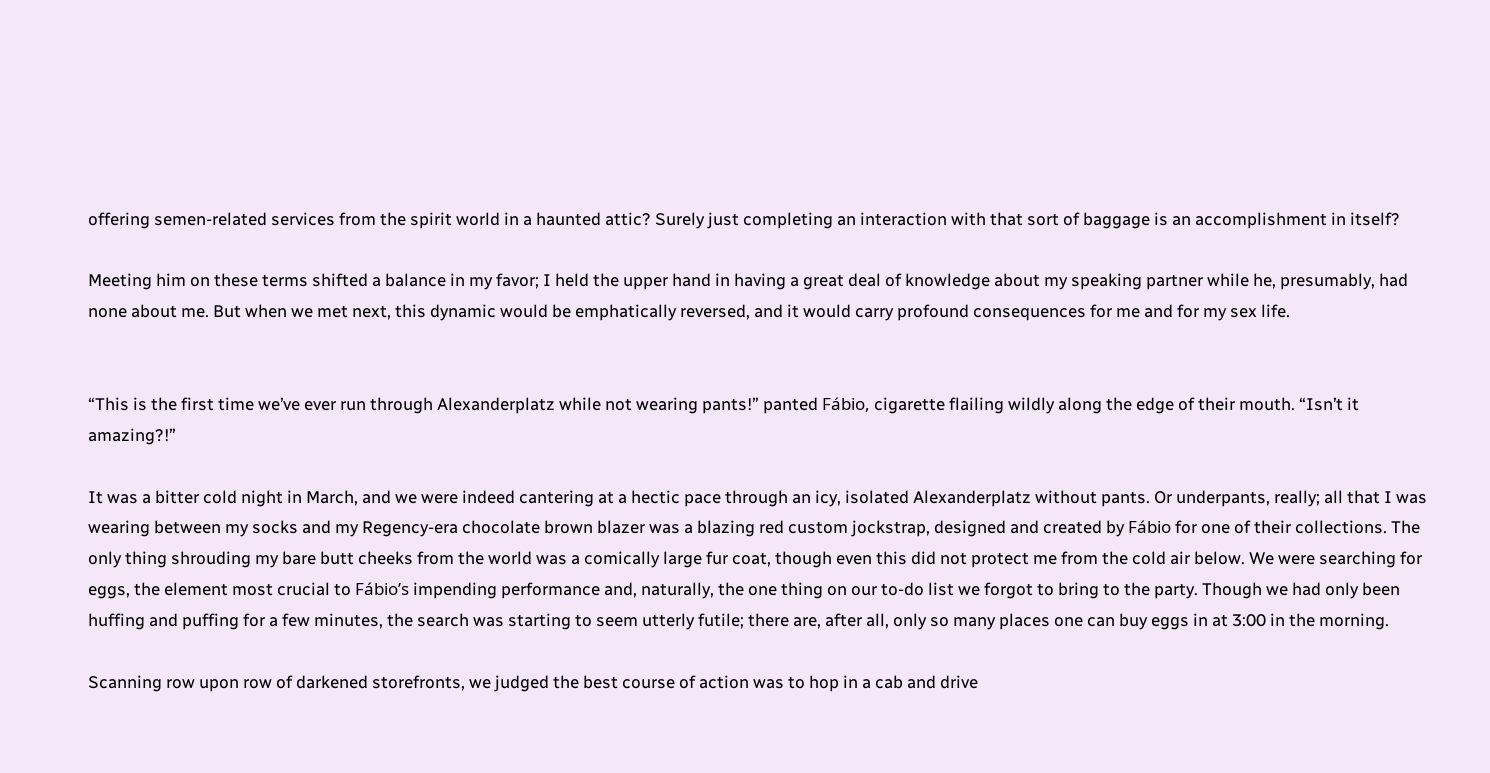offering semen-related services from the spirit world in a haunted attic? Surely just completing an interaction with that sort of baggage is an accomplishment in itself?

Meeting him on these terms shifted a balance in my favor; I held the upper hand in having a great deal of knowledge about my speaking partner while he, presumably, had none about me. But when we met next, this dynamic would be emphatically reversed, and it would carry profound consequences for me and for my sex life.


“This is the first time we’ve ever run through Alexanderplatz while not wearing pants!” panted Fábio, cigarette flailing wildly along the edge of their mouth. “Isn’t it amazing?!”

It was a bitter cold night in March, and we were indeed cantering at a hectic pace through an icy, isolated Alexanderplatz without pants. Or underpants, really; all that I was wearing between my socks and my Regency-era chocolate brown blazer was a blazing red custom jockstrap, designed and created by Fábio for one of their collections. The only thing shrouding my bare butt cheeks from the world was a comically large fur coat, though even this did not protect me from the cold air below. We were searching for eggs, the element most crucial to Fábio’s impending performance and, naturally, the one thing on our to-do list we forgot to bring to the party. Though we had only been huffing and puffing for a few minutes, the search was starting to seem utterly futile; there are, after all, only so many places one can buy eggs in at 3:00 in the morning.

Scanning row upon row of darkened storefronts, we judged the best course of action was to hop in a cab and drive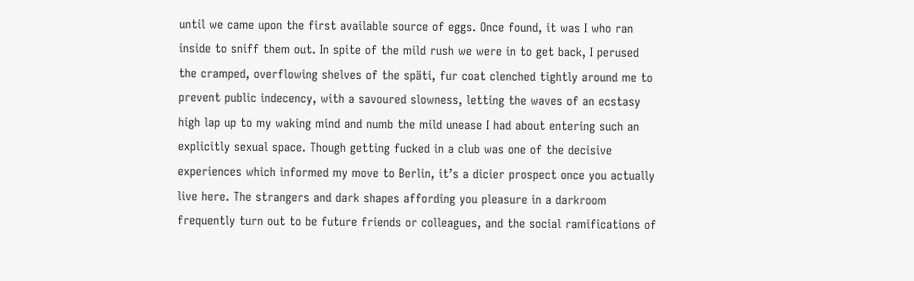until we came upon the first available source of eggs. Once found, it was I who ran inside to sniff them out. In spite of the mild rush we were in to get back, I perused the cramped, overflowing shelves of the späti, fur coat clenched tightly around me to prevent public indecency, with a savoured slowness, letting the waves of an ecstasy high lap up to my waking mind and numb the mild unease I had about entering such an explicitly sexual space. Though getting fucked in a club was one of the decisive experiences which informed my move to Berlin, it’s a dicier prospect once you actually live here. The strangers and dark shapes affording you pleasure in a darkroom frequently turn out to be future friends or colleagues, and the social ramifications of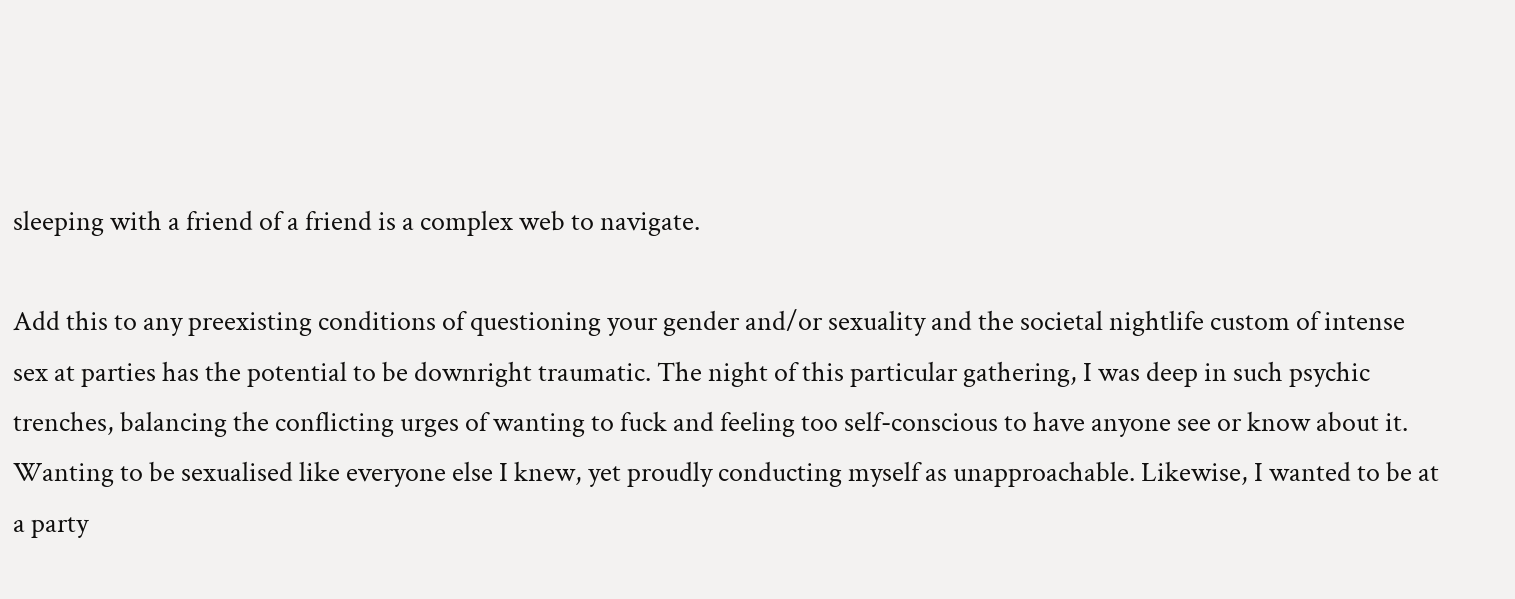sleeping with a friend of a friend is a complex web to navigate.

Add this to any preexisting conditions of questioning your gender and/or sexuality and the societal nightlife custom of intense sex at parties has the potential to be downright traumatic. The night of this particular gathering, I was deep in such psychic trenches, balancing the conflicting urges of wanting to fuck and feeling too self-conscious to have anyone see or know about it. Wanting to be sexualised like everyone else I knew, yet proudly conducting myself as unapproachable. Likewise, I wanted to be at a party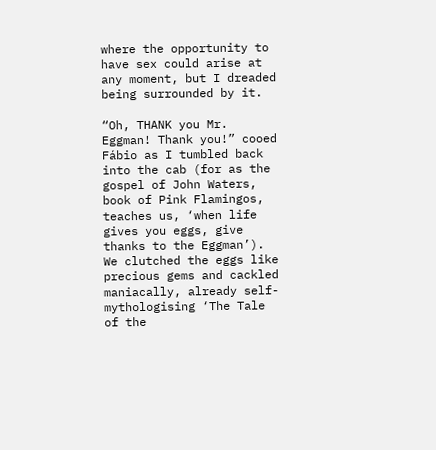where the opportunity to have sex could arise at any moment, but I dreaded being surrounded by it.

“Oh, THANK you Mr. Eggman! Thank you!” cooed Fábio as I tumbled back into the cab (for as the gospel of John Waters, book of Pink Flamingos, teaches us, ‘when life gives you eggs, give thanks to the Eggman’). We clutched the eggs like precious gems and cackled maniacally, already self-mythologising ‘The Tale of the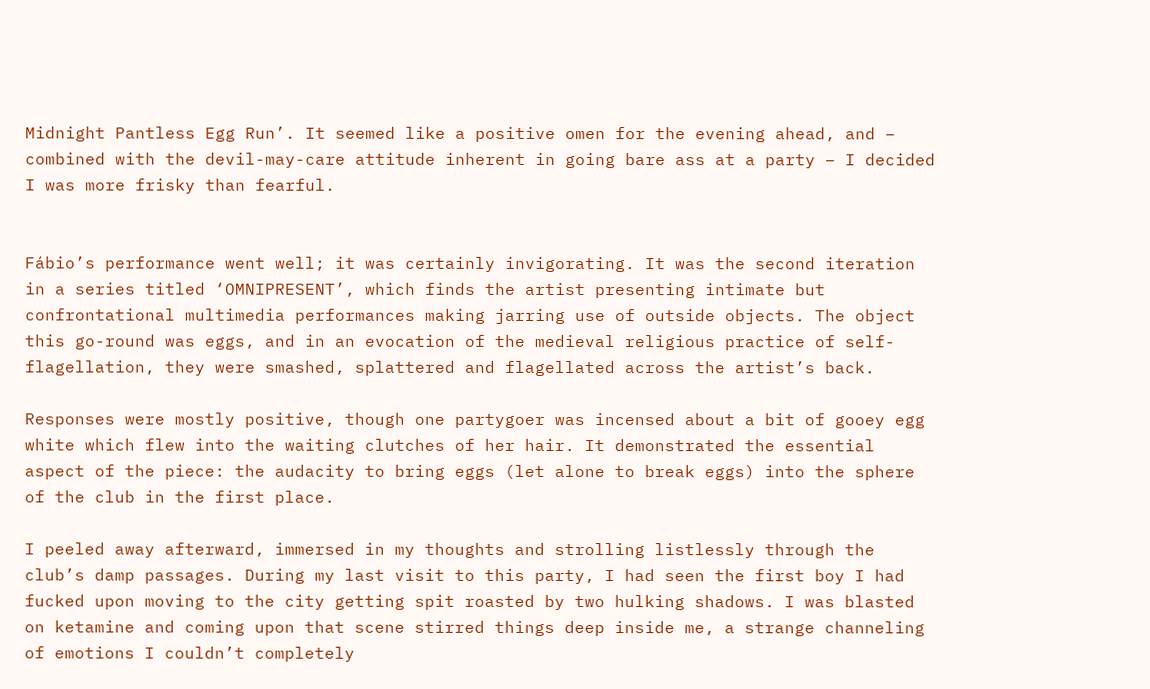Midnight Pantless Egg Run’. It seemed like a positive omen for the evening ahead, and – combined with the devil-may-care attitude inherent in going bare ass at a party – I decided I was more frisky than fearful.


Fábio’s performance went well; it was certainly invigorating. It was the second iteration in a series titled ‘OMNIPRESENT’, which finds the artist presenting intimate but confrontational multimedia performances making jarring use of outside objects. The object this go-round was eggs, and in an evocation of the medieval religious practice of self-flagellation, they were smashed, splattered and flagellated across the artist’s back.

Responses were mostly positive, though one partygoer was incensed about a bit of gooey egg white which flew into the waiting clutches of her hair. It demonstrated the essential aspect of the piece: the audacity to bring eggs (let alone to break eggs) into the sphere of the club in the first place.

I peeled away afterward, immersed in my thoughts and strolling listlessly through the club’s damp passages. During my last visit to this party, I had seen the first boy I had fucked upon moving to the city getting spit roasted by two hulking shadows. I was blasted on ketamine and coming upon that scene stirred things deep inside me, a strange channeling of emotions I couldn’t completely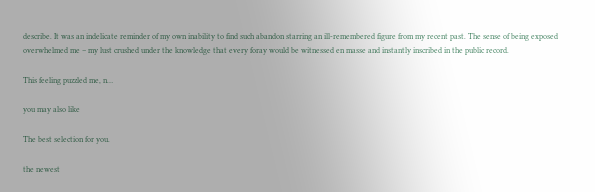describe. It was an indelicate reminder of my own inability to find such abandon starring an ill-remembered figure from my recent past. The sense of being exposed overwhelmed me – my lust crushed under the knowledge that every foray would be witnessed en masse and instantly inscribed in the public record.

This feeling puzzled me, n…

you may also like

The best selection for you.

the newest